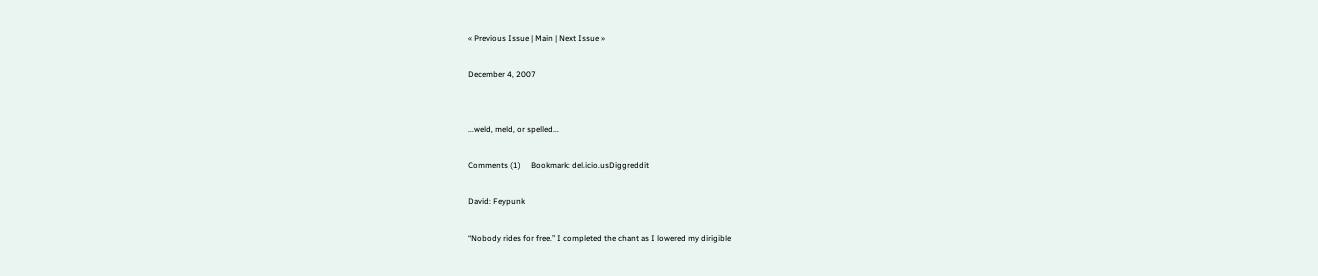« Previous Issue | Main | Next Issue »

December 4, 2007


...weld, meld, or spelled...

Comments (1)     Bookmark: del.icio.usDiggreddit

David: Feypunk

“Nobody rides for free.” I completed the chant as I lowered my dirigible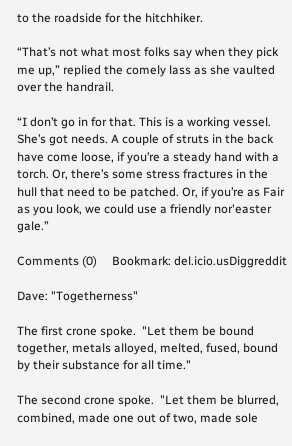to the roadside for the hitchhiker.

“That’s not what most folks say when they pick me up,” replied the comely lass as she vaulted over the handrail.

“I don’t go in for that. This is a working vessel. She’s got needs. A couple of struts in the back have come loose, if you’re a steady hand with a torch. Or, there’s some stress fractures in the hull that need to be patched. Or, if you’re as Fair as you look, we could use a friendly nor'easter gale.”

Comments (0)     Bookmark: del.icio.usDiggreddit

Dave: "Togetherness"

The first crone spoke.  "Let them be bound together, metals alloyed, melted, fused, bound by their substance for all time."

The second crone spoke.  "Let them be blurred, combined, made one out of two, made sole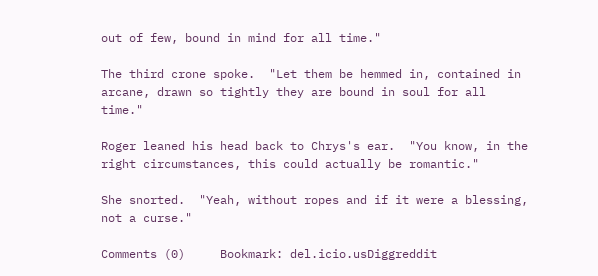out of few, bound in mind for all time."

The third crone spoke.  "Let them be hemmed in, contained in arcane, drawn so tightly they are bound in soul for all time."

Roger leaned his head back to Chrys's ear.  "You know, in the right circumstances, this could actually be romantic."

She snorted.  "Yeah, without ropes and if it were a blessing, not a curse."

Comments (0)     Bookmark: del.icio.usDiggreddit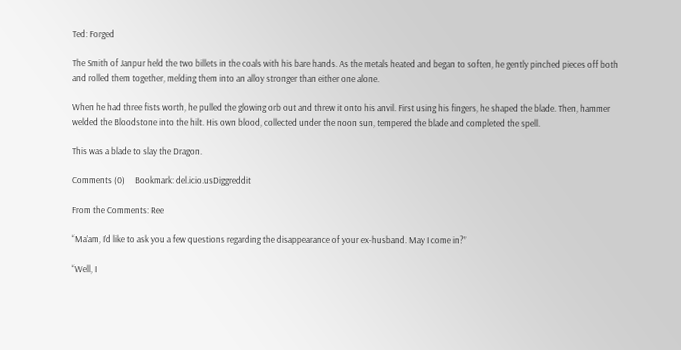Ted: Forged

The Smith of Janpur held the two billets in the coals with his bare hands. As the metals heated and began to soften, he gently pinched pieces off both and rolled them together, melding them into an alloy stronger than either one alone.

When he had three fists worth, he pulled the glowing orb out and threw it onto his anvil. First using his fingers, he shaped the blade. Then, hammer welded the Bloodstone into the hilt. His own blood, collected under the noon sun, tempered the blade and completed the spell.

This was a blade to slay the Dragon.

Comments (0)     Bookmark: del.icio.usDiggreddit

From the Comments: Ree

“Ma’am, I’d like to ask you a few questions regarding the disappearance of your ex-husband. May I come in?”

“Well, I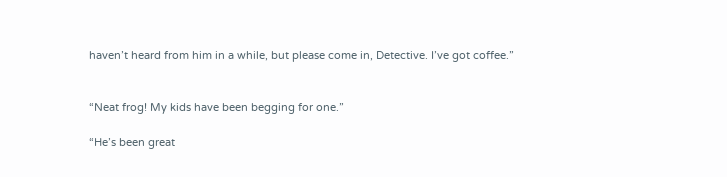haven’t heard from him in a while, but please come in, Detective. I’ve got coffee.”


“Neat frog! My kids have been begging for one.”

“He’s been great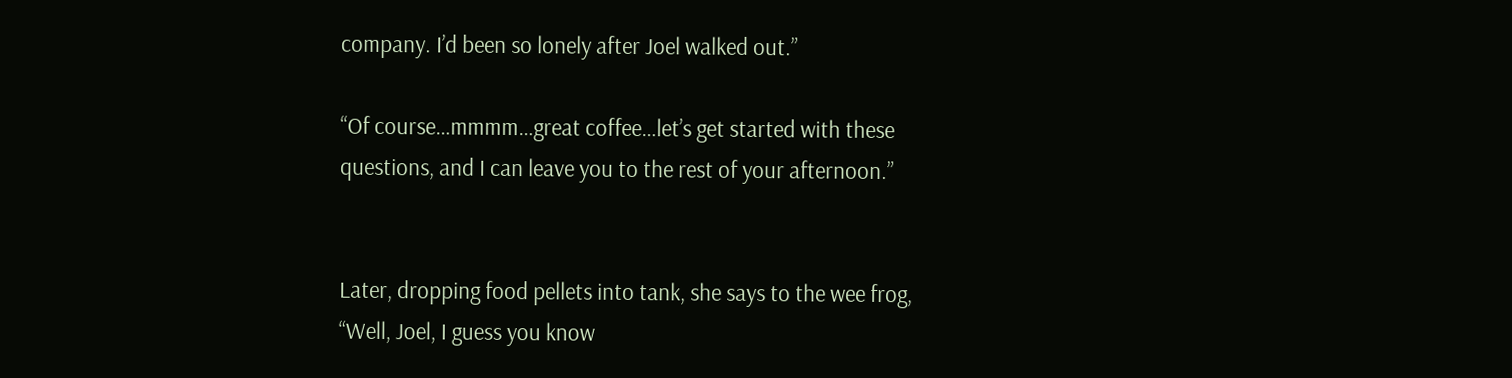company. I’d been so lonely after Joel walked out.”

“Of course…mmmm…great coffee…let’s get started with these questions, and I can leave you to the rest of your afternoon.”


Later, dropping food pellets into tank, she says to the wee frog, “Well, Joel, I guess you know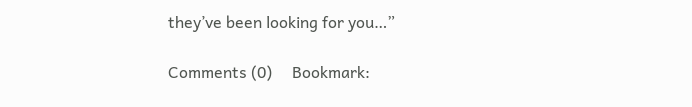they’ve been looking for you…”

Comments (0)     Bookmark: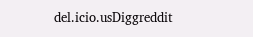del.icio.usDiggreddit